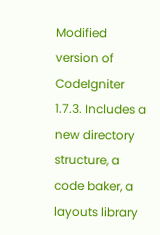Modified version of CodeIgniter 1.7.3. Includes a new directory structure, a code baker, a layouts library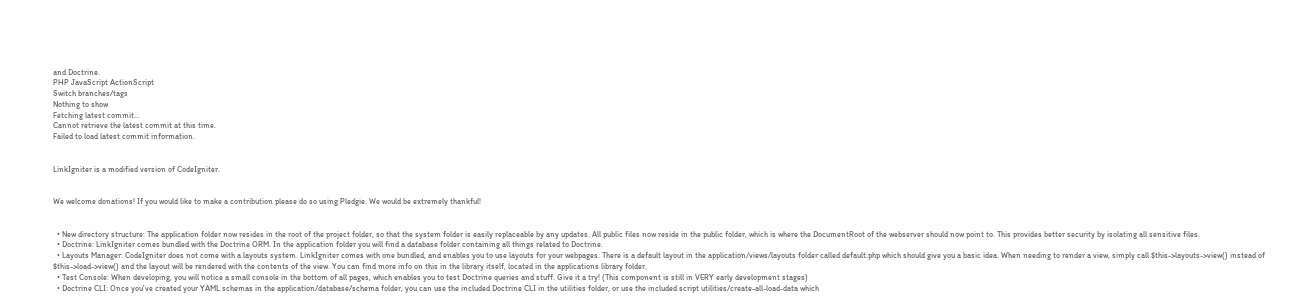and Doctrine.
PHP JavaScript ActionScript
Switch branches/tags
Nothing to show
Fetching latest commit…
Cannot retrieve the latest commit at this time.
Failed to load latest commit information.


LinkIgniter is a modified version of CodeIgniter.


We welcome donations! If you would like to make a contribution please do so using Pledgie. We would be extremely thankful!


  • New directory structure: The application folder now resides in the root of the project folder, so that the system folder is easily replaceable by any updates. All public files now reside in the public folder, which is where the DocumentRoot of the webserver should now point to. This provides better security by isolating all sensitive files.
  • Doctrine: LinkIgniter comes bundled with the Doctrine ORM. In the application folder you will find a database folder containing all things related to Doctrine.
  • Layouts Manager: CodeIgniter does not come with a layouts system. LinkIgniter comes with one bundled, and enables you to use layouts for your webpages. There is a default layout in the application/views/layouts folder called default.php which should give you a basic idea. When needing to render a view, simply call $this->layouts->view() instead of $this->load->view() and the layout will be rendered with the contents of the view. You can find more info on this in the library itself, located in the applications library folder.
  • Test Console: When developing, you will notice a small console in the bottom of all pages, which enables you to test Doctrine queries and stuff. Give it a try! (This component is still in VERY early development stages)
  • Doctrine CLI: Once you've created your YAML schemas in the application/database/schema folder, you can use the included Doctrine CLI in the utilities folder, or use the included script utilities/create-all-load-data which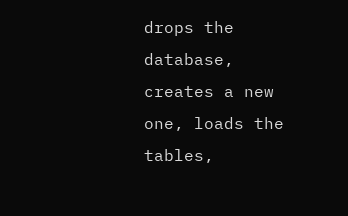drops the database, creates a new one, loads the tables,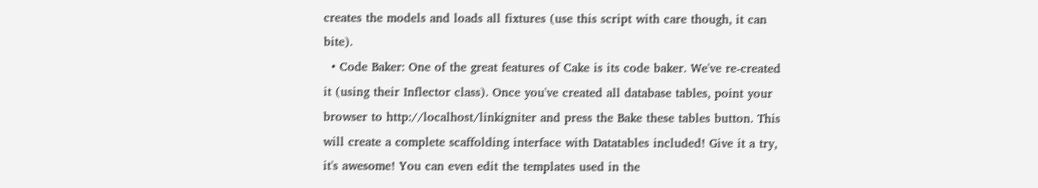creates the models and loads all fixtures (use this script with care though, it can bite).
  • Code Baker: One of the great features of Cake is its code baker. We've re-created it (using their Inflector class). Once you've created all database tables, point your browser to http://localhost/linkigniter and press the Bake these tables button. This will create a complete scaffolding interface with Datatables included! Give it a try, it's awesome! You can even edit the templates used in the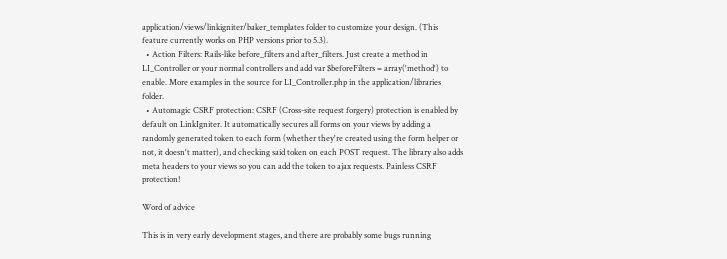application/views/linkigniter/baker_templates folder to customize your design. (This feature currently works on PHP versions prior to 5.3).
  • Action Filters: Rails-like before_filters and after_filters. Just create a method in LI_Controller or your normal controllers and add var $beforeFilters = array('method') to enable. More examples in the source for LI_Controller.php in the application/libraries folder.
  • Automagic CSRF protection: CSRF (Cross-site request forgery) protection is enabled by default on LinkIgniter. It automatically secures all forms on your views by adding a randomly generated token to each form (whether they're created using the form helper or not, it doesn't matter), and checking said token on each POST request. The library also adds meta headers to your views so you can add the token to ajax requests. Painless CSRF protection!

Word of advice

This is in very early development stages, and there are probably some bugs running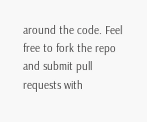around the code. Feel free to fork the repo and submit pull requests with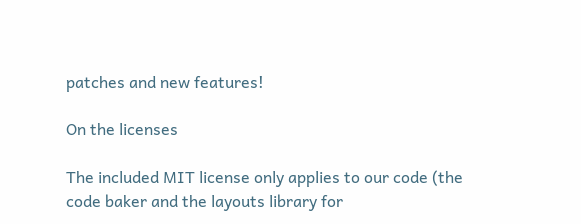patches and new features!

On the licenses

The included MIT license only applies to our code (the code baker and the layouts library for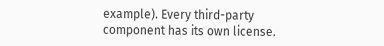example). Every third-party component has its own license.